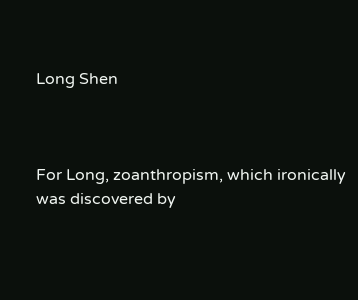Long Shen



For Long, zoanthropism, which ironically was discovered by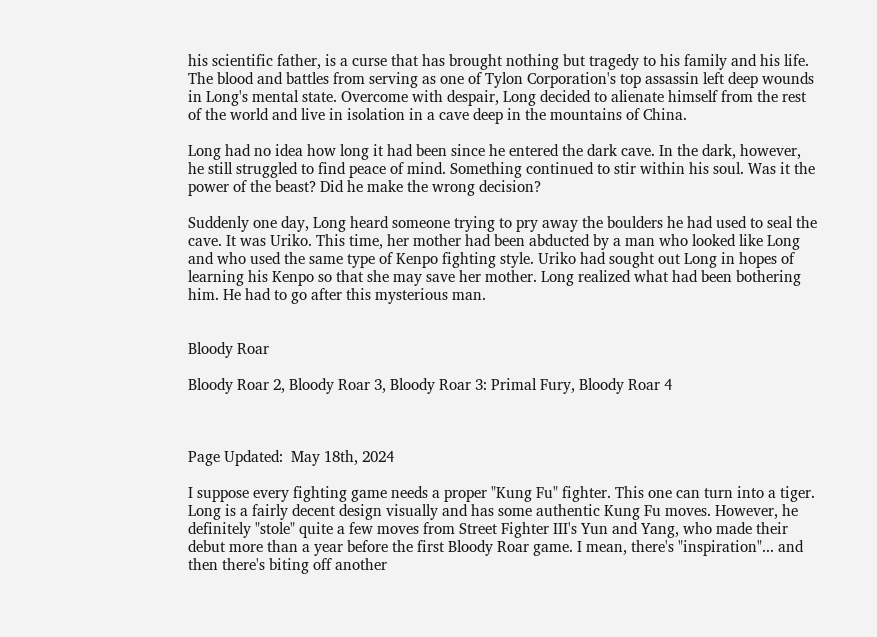his scientific father, is a curse that has brought nothing but tragedy to his family and his life. The blood and battles from serving as one of Tylon Corporation's top assassin left deep wounds in Long's mental state. Overcome with despair, Long decided to alienate himself from the rest of the world and live in isolation in a cave deep in the mountains of China.

Long had no idea how long it had been since he entered the dark cave. In the dark, however, he still struggled to find peace of mind. Something continued to stir within his soul. Was it the power of the beast? Did he make the wrong decision?

Suddenly one day, Long heard someone trying to pry away the boulders he had used to seal the cave. It was Uriko. This time, her mother had been abducted by a man who looked like Long and who used the same type of Kenpo fighting style. Uriko had sought out Long in hopes of learning his Kenpo so that she may save her mother. Long realized what had been bothering him. He had to go after this mysterious man.


Bloody Roar

Bloody Roar 2, Bloody Roar 3, Bloody Roar 3: Primal Fury, Bloody Roar 4



Page Updated:  May 18th, 2024

I suppose every fighting game needs a proper "Kung Fu" fighter. This one can turn into a tiger. Long is a fairly decent design visually and has some authentic Kung Fu moves. However, he definitely "stole" quite a few moves from Street Fighter III's Yun and Yang, who made their debut more than a year before the first Bloody Roar game. I mean, there's "inspiration"... and then there's biting off another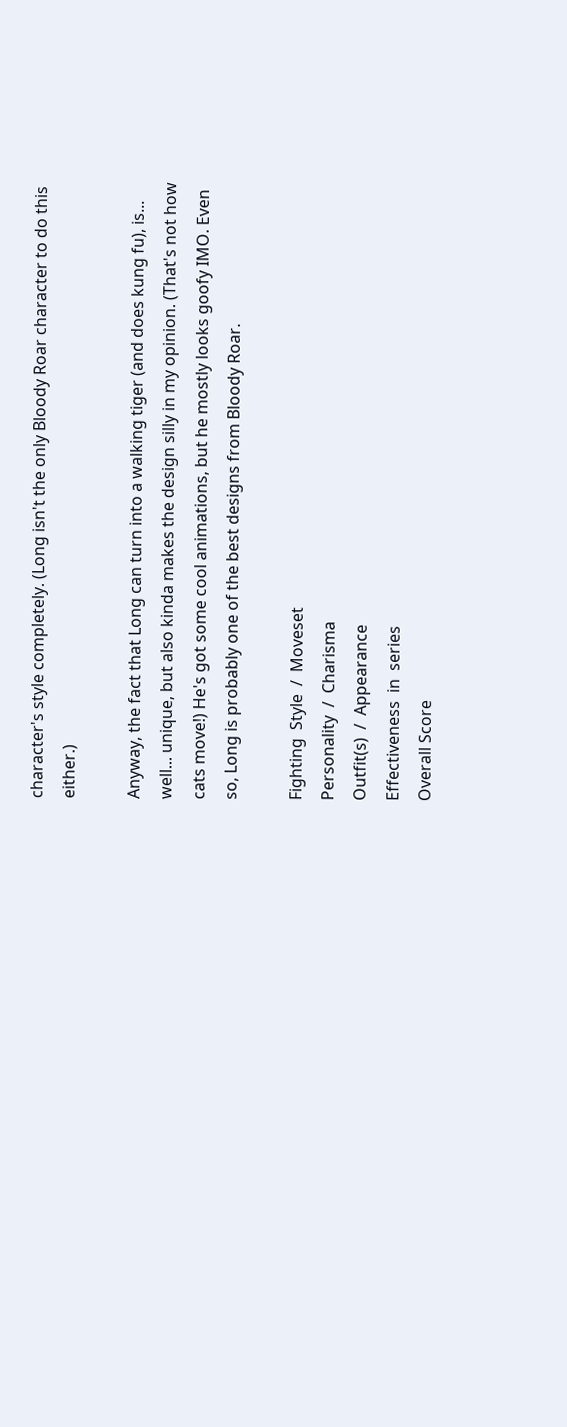character's style completely. (Long isn't the only Bloody Roar character to do this either.)

Anyway, the fact that Long can turn into a walking tiger (and does kung fu), is... well... unique, but also kinda makes the design silly in my opinion. (That's not how cats move!) He's got some cool animations, but he mostly looks goofy IMO. Even so, Long is probably one of the best designs from Bloody Roar.

Fighting  Style  /  Moveset
Personality  /  Charisma
Outfit(s)  /  Appearance
Effectiveness  in  series
Overall Score